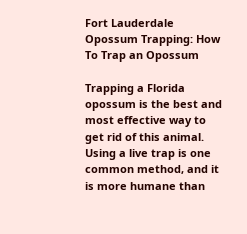Fort Lauderdale Opossum Trapping: How To Trap an Opossum

Trapping a Florida opossum is the best and most effective way to get rid of this animal. Using a live trap is one common method, and it is more humane than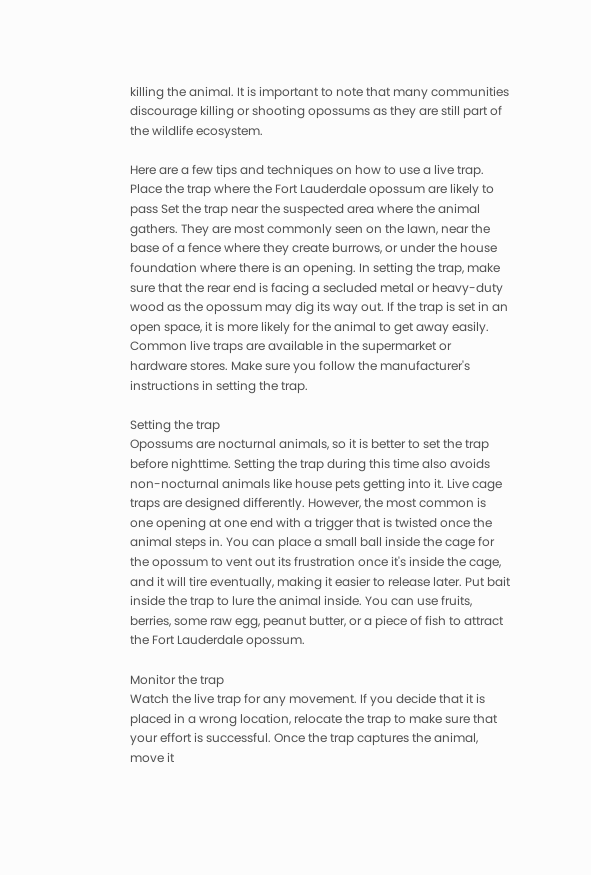killing the animal. It is important to note that many communities discourage killing or shooting opossums as they are still part of the wildlife ecosystem.

Here are a few tips and techniques on how to use a live trap.
Place the trap where the Fort Lauderdale opossum are likely to pass Set the trap near the suspected area where the animal gathers. They are most commonly seen on the lawn, near the base of a fence where they create burrows, or under the house foundation where there is an opening. In setting the trap, make sure that the rear end is facing a secluded metal or heavy-duty wood as the opossum may dig its way out. If the trap is set in an open space, it is more likely for the animal to get away easily. Common live traps are available in the supermarket or hardware stores. Make sure you follow the manufacturer's instructions in setting the trap.

Setting the trap
Opossums are nocturnal animals, so it is better to set the trap before nighttime. Setting the trap during this time also avoids non-nocturnal animals like house pets getting into it. Live cage traps are designed differently. However, the most common is one opening at one end with a trigger that is twisted once the animal steps in. You can place a small ball inside the cage for the opossum to vent out its frustration once it's inside the cage, and it will tire eventually, making it easier to release later. Put bait inside the trap to lure the animal inside. You can use fruits, berries, some raw egg, peanut butter, or a piece of fish to attract the Fort Lauderdale opossum.

Monitor the trap
Watch the live trap for any movement. If you decide that it is placed in a wrong location, relocate the trap to make sure that your effort is successful. Once the trap captures the animal, move it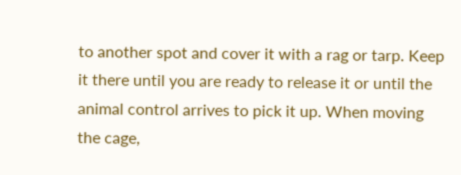to another spot and cover it with a rag or tarp. Keep it there until you are ready to release it or until the animal control arrives to pick it up. When moving the cage,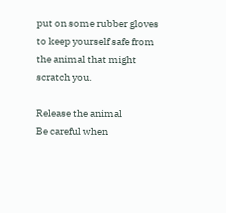put on some rubber gloves to keep yourself safe from the animal that might scratch you.

Release the animal
Be careful when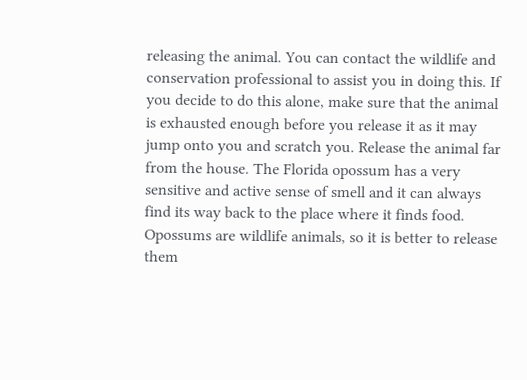releasing the animal. You can contact the wildlife and conservation professional to assist you in doing this. If you decide to do this alone, make sure that the animal is exhausted enough before you release it as it may jump onto you and scratch you. Release the animal far from the house. The Florida opossum has a very sensitive and active sense of smell and it can always find its way back to the place where it finds food. Opossums are wildlife animals, so it is better to release them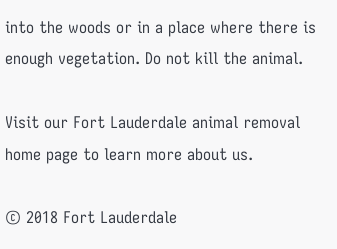into the woods or in a place where there is enough vegetation. Do not kill the animal.

Visit our Fort Lauderdale animal removal home page to learn more about us.

© 2018 Fort Lauderdale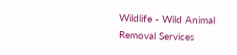Wildlife - Wild Animal Removal Services